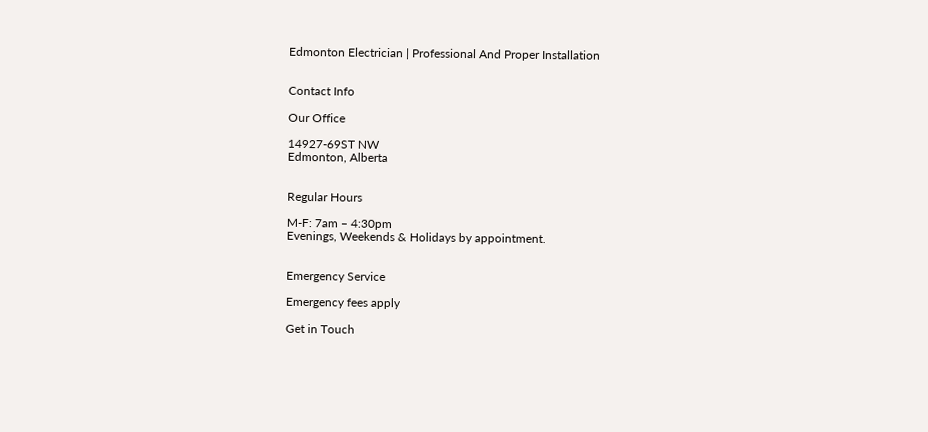Edmonton Electrician | Professional And Proper Installation


Contact Info

Our Office

14927-69ST NW
Edmonton, Alberta


Regular Hours

M-F: 7am – 4:30pm
Evenings, Weekends & Holidays by appointment.


Emergency Service

Emergency fees apply

Get in Touch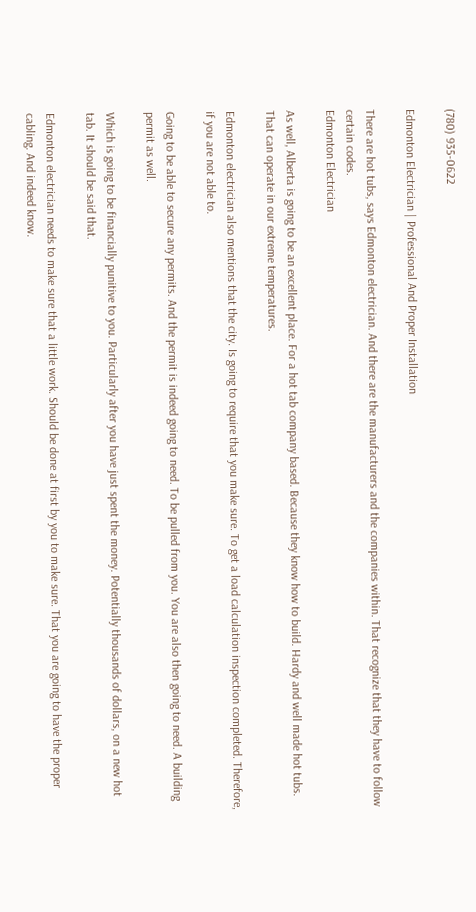(780) 935-0622

Edmonton Electrician | Professional And Proper Installation

There are hot tubs, says Edmonton electrician. And there are the manufacturers and the companies within. That recognize that they have to follow certain codes.
Edmonton Electrician

As well, Alberta is going to be an excellent place. For a hot tab company based. Because they know how to build. Hardy and well made hot tubs. That can operate in our extreme temperatures.

Edmonton electrician also mentions that the city. Is going to require that you make sure. To get a load calculation inspection completed. Therefore, if you are not able to.

Going to be able to secure any permits. And the permit is indeed going to need. To be pulled from you. You are also then going to need. A building permit as well.

Which is going to be financially punitive to you. Particularly after you have just spent the money. Potentially thousands of dollars, on a new hot tab. It should be said that.

Edmonton electrician needs to make sure that a little work. Should be done at first by you to make sure. That you are going to have the proper cabling. And indeed know.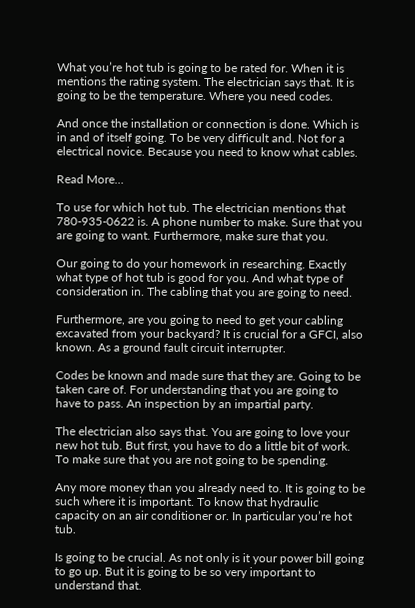What you’re hot tub is going to be rated for. When it is mentions the rating system. The electrician says that. It is going to be the temperature. Where you need codes.

And once the installation or connection is done. Which is in and of itself going. To be very difficult and. Not for a electrical novice. Because you need to know what cables.

Read More…

To use for which hot tub. The electrician mentions that 780-935-0622 is. A phone number to make. Sure that you are going to want. Furthermore, make sure that you.

Our going to do your homework in researching. Exactly what type of hot tub is good for you. And what type of consideration in. The cabling that you are going to need.

Furthermore, are you going to need to get your cabling excavated from your backyard? It is crucial for a GFCI, also known. As a ground fault circuit interrupter.

Codes be known and made sure that they are. Going to be taken care of. For understanding that you are going to have to pass. An inspection by an impartial party.

The electrician also says that. You are going to love your new hot tub. But first, you have to do a little bit of work. To make sure that you are not going to be spending.

Any more money than you already need to. It is going to be such where it is important. To know that hydraulic capacity on an air conditioner or. In particular you’re hot tub.

Is going to be crucial. As not only is it your power bill going to go up. But it is going to be so very important to understand that.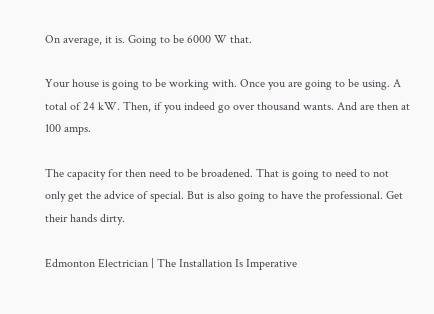On average, it is. Going to be 6000 W that.

Your house is going to be working with. Once you are going to be using. A total of 24 kW. Then, if you indeed go over thousand wants. And are then at 100 amps.

The capacity for then need to be broadened. That is going to need to not only get the advice of special. But is also going to have the professional. Get their hands dirty.

Edmonton Electrician | The Installation Is Imperative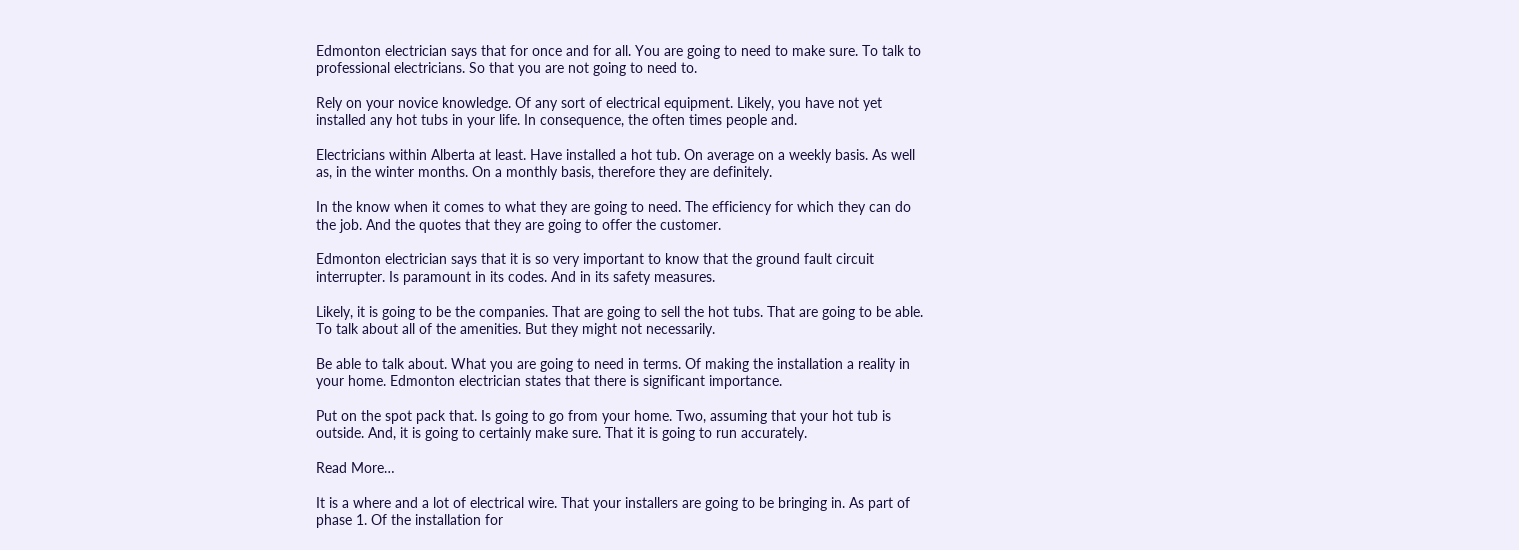Edmonton electrician says that for once and for all. You are going to need to make sure. To talk to professional electricians. So that you are not going to need to.

Rely on your novice knowledge. Of any sort of electrical equipment. Likely, you have not yet installed any hot tubs in your life. In consequence, the often times people and.

Electricians within Alberta at least. Have installed a hot tub. On average on a weekly basis. As well as, in the winter months. On a monthly basis, therefore they are definitely.

In the know when it comes to what they are going to need. The efficiency for which they can do the job. And the quotes that they are going to offer the customer.

Edmonton electrician says that it is so very important to know that the ground fault circuit interrupter. Is paramount in its codes. And in its safety measures.

Likely, it is going to be the companies. That are going to sell the hot tubs. That are going to be able. To talk about all of the amenities. But they might not necessarily.

Be able to talk about. What you are going to need in terms. Of making the installation a reality in your home. Edmonton electrician states that there is significant importance.

Put on the spot pack that. Is going to go from your home. Two, assuming that your hot tub is outside. And, it is going to certainly make sure. That it is going to run accurately.

Read More…

It is a where and a lot of electrical wire. That your installers are going to be bringing in. As part of phase 1. Of the installation for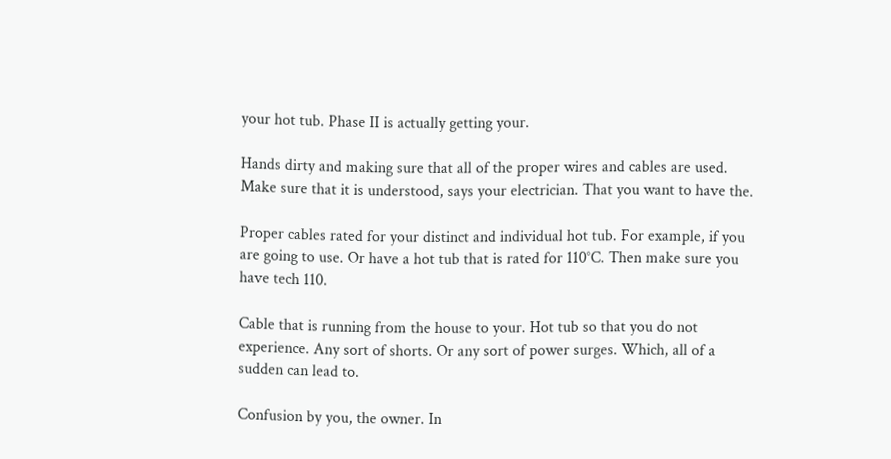your hot tub. Phase II is actually getting your.

Hands dirty and making sure that all of the proper wires and cables are used. Make sure that it is understood, says your electrician. That you want to have the.

Proper cables rated for your distinct and individual hot tub. For example, if you are going to use. Or have a hot tub that is rated for 110°C. Then make sure you have tech 110.

Cable that is running from the house to your. Hot tub so that you do not experience. Any sort of shorts. Or any sort of power surges. Which, all of a sudden can lead to.

Confusion by you, the owner. In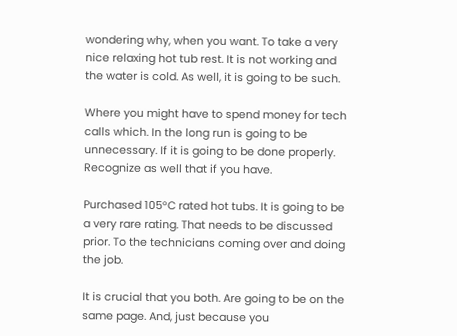wondering why, when you want. To take a very nice relaxing hot tub rest. It is not working and the water is cold. As well, it is going to be such.

Where you might have to spend money for tech calls which. In the long run is going to be unnecessary. If it is going to be done properly. Recognize as well that if you have.

Purchased 105°C rated hot tubs. It is going to be a very rare rating. That needs to be discussed prior. To the technicians coming over and doing the job.

It is crucial that you both. Are going to be on the same page. And, just because you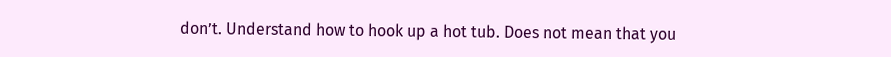don’t. Understand how to hook up a hot tub. Does not mean that you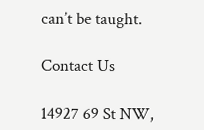can’t be taught.

Contact Us

14927 69 St NW,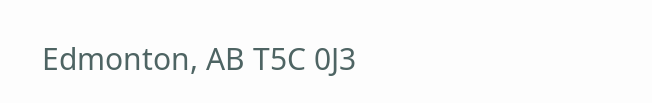Edmonton, AB T5C 0J3